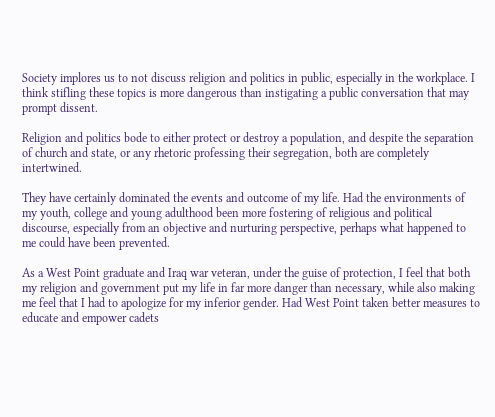Society implores us to not discuss religion and politics in public, especially in the workplace. I think stifling these topics is more dangerous than instigating a public conversation that may prompt dissent.

Religion and politics bode to either protect or destroy a population, and despite the separation of church and state, or any rhetoric professing their segregation, both are completely intertwined.

They have certainly dominated the events and outcome of my life. Had the environments of my youth, college and young adulthood been more fostering of religious and political discourse, especially from an objective and nurturing perspective, perhaps what happened to me could have been prevented.

As a West Point graduate and Iraq war veteran, under the guise of protection, I feel that both my religion and government put my life in far more danger than necessary, while also making me feel that I had to apologize for my inferior gender. Had West Point taken better measures to educate and empower cadets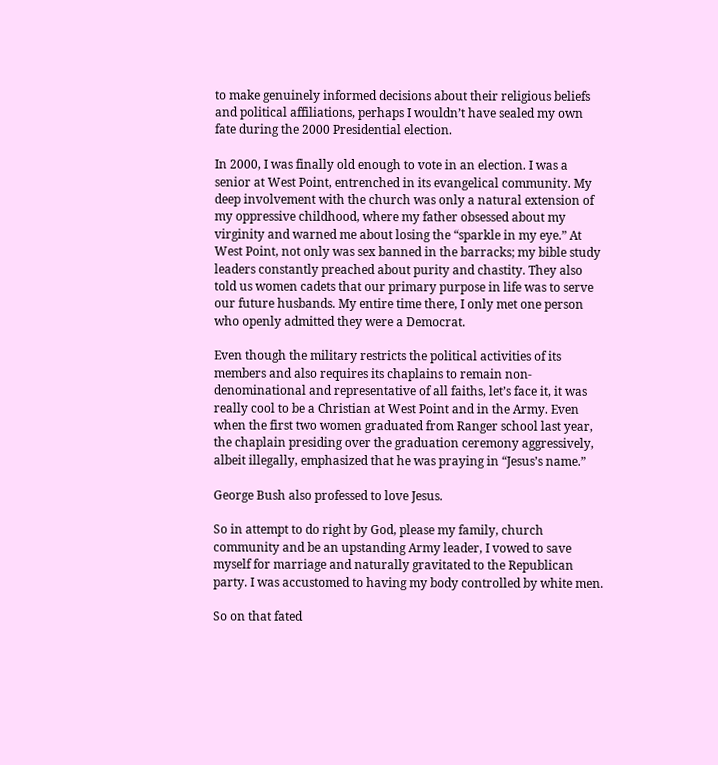to make genuinely informed decisions about their religious beliefs and political affiliations, perhaps I wouldn’t have sealed my own fate during the 2000 Presidential election.

In 2000, I was finally old enough to vote in an election. I was a senior at West Point, entrenched in its evangelical community. My deep involvement with the church was only a natural extension of my oppressive childhood, where my father obsessed about my virginity and warned me about losing the “sparkle in my eye.” At West Point, not only was sex banned in the barracks; my bible study leaders constantly preached about purity and chastity. They also told us women cadets that our primary purpose in life was to serve our future husbands. My entire time there, I only met one person who openly admitted they were a Democrat.

Even though the military restricts the political activities of its members and also requires its chaplains to remain non-denominational and representative of all faiths, let’s face it, it was really cool to be a Christian at West Point and in the Army. Even when the first two women graduated from Ranger school last year, the chaplain presiding over the graduation ceremony aggressively, albeit illegally, emphasized that he was praying in “Jesus’s name.”

George Bush also professed to love Jesus.

So in attempt to do right by God, please my family, church community and be an upstanding Army leader, I vowed to save myself for marriage and naturally gravitated to the Republican party. I was accustomed to having my body controlled by white men.

So on that fated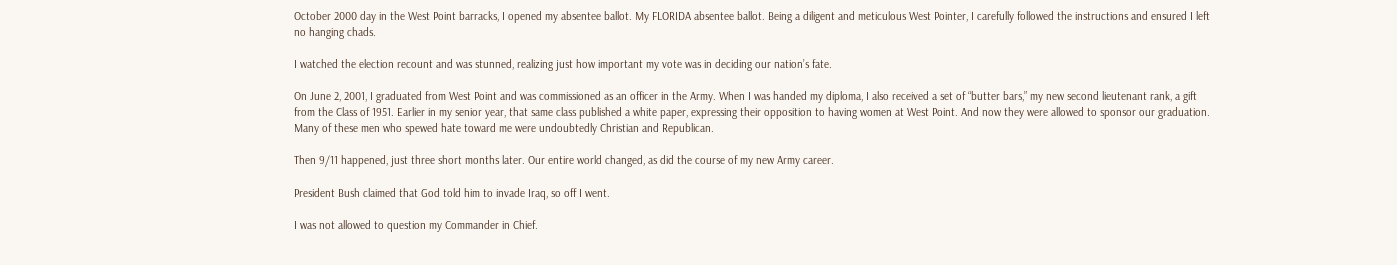October 2000 day in the West Point barracks, I opened my absentee ballot. My FLORIDA absentee ballot. Being a diligent and meticulous West Pointer, I carefully followed the instructions and ensured I left no hanging chads.

I watched the election recount and was stunned, realizing just how important my vote was in deciding our nation’s fate.

On June 2, 2001, I graduated from West Point and was commissioned as an officer in the Army. When I was handed my diploma, I also received a set of “butter bars,” my new second lieutenant rank, a gift from the Class of 1951. Earlier in my senior year, that same class published a white paper, expressing their opposition to having women at West Point. And now they were allowed to sponsor our graduation. Many of these men who spewed hate toward me were undoubtedly Christian and Republican.

Then 9/11 happened, just three short months later. Our entire world changed, as did the course of my new Army career.

President Bush claimed that God told him to invade Iraq, so off I went.

I was not allowed to question my Commander in Chief.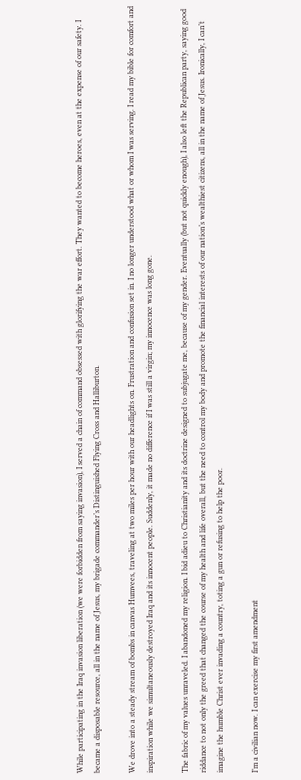While participating in the Iraq invasion liberation (we were forbidden from saying invasion), I served a chain of command obsessed with glorifying the war effort. They wanted to become heroes, even at the expense of our safety. I became a disposable resource, all in the name of Jesus, my brigade commander’s Distinguished Flying Cross and Halliburton.

We drove into a steady stream of bombs in canvas Humvees, traveling at two miles per hour with our headlights on. Frustration and confusion set in. I no longer understood what or whom I was serving. I read my bible for comfort and inspiration while we simultaneously destroyed Iraq and its innocent people. Suddenly, it made no difference if I was still a virgin; my innocence was long gone.

The fabric of my values unraveled. I abandoned my religion. I bid adieu to Christianity and its doctrine designed to subjugate me, because of my gender. Eventually (but not quickly enough), I also left the Republican party, saying good riddance to not only the greed that changed the course of my health and life overall, but the need to control my body and promote the financial interests of our nation’s wealthiest citizens, all in the name of Jesus. Ironically, I can’t imagine the humble Christ ever invading a country, toting a gun or refusing to help the poor.

I’m a civilian now. I can exercise my first amendment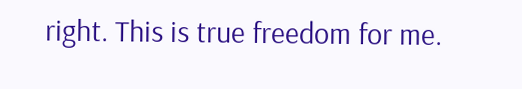right. This is true freedom for me.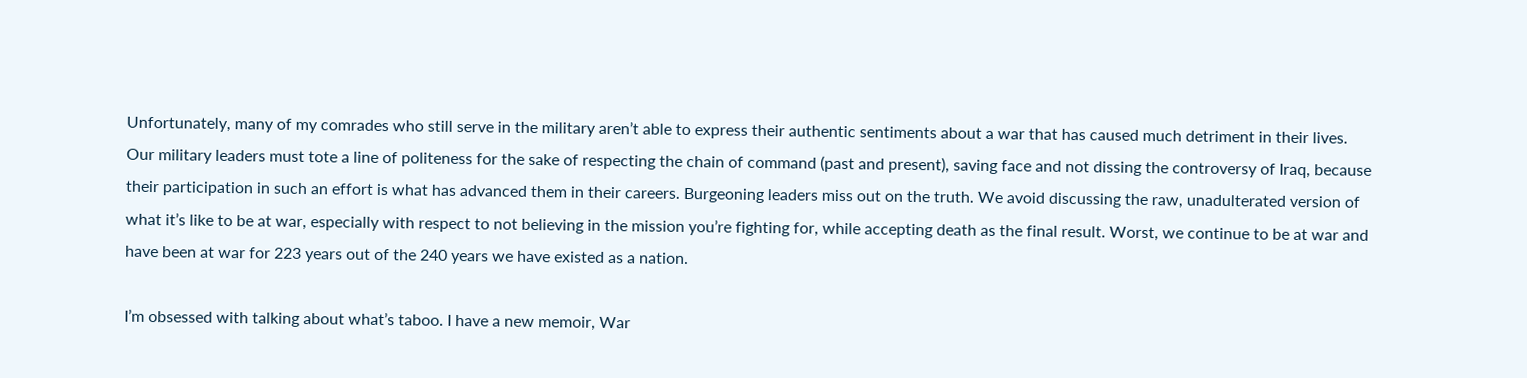Unfortunately, many of my comrades who still serve in the military aren’t able to express their authentic sentiments about a war that has caused much detriment in their lives. Our military leaders must tote a line of politeness for the sake of respecting the chain of command (past and present), saving face and not dissing the controversy of Iraq, because their participation in such an effort is what has advanced them in their careers. Burgeoning leaders miss out on the truth. We avoid discussing the raw, unadulterated version of what it’s like to be at war, especially with respect to not believing in the mission you’re fighting for, while accepting death as the final result. Worst, we continue to be at war and have been at war for 223 years out of the 240 years we have existed as a nation.

I’m obsessed with talking about what’s taboo. I have a new memoir, War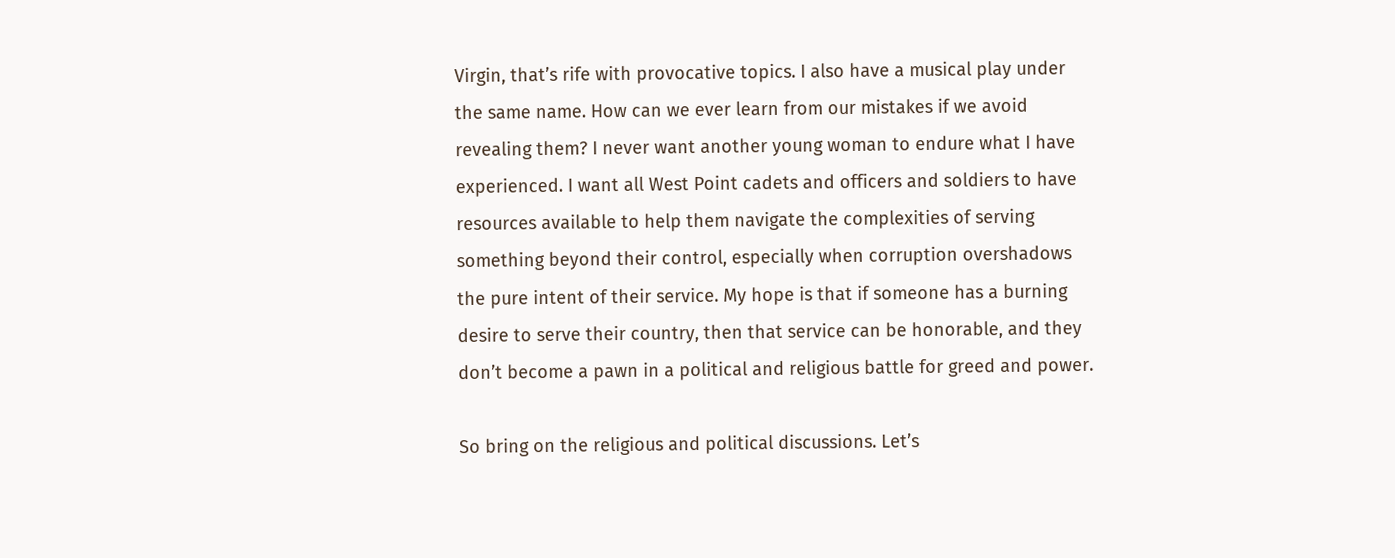Virgin, that’s rife with provocative topics. I also have a musical play under the same name. How can we ever learn from our mistakes if we avoid revealing them? I never want another young woman to endure what I have experienced. I want all West Point cadets and officers and soldiers to have resources available to help them navigate the complexities of serving something beyond their control, especially when corruption overshadows the pure intent of their service. My hope is that if someone has a burning desire to serve their country, then that service can be honorable, and they don’t become a pawn in a political and religious battle for greed and power.

So bring on the religious and political discussions. Let’s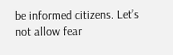be informed citizens. Let’s not allow fear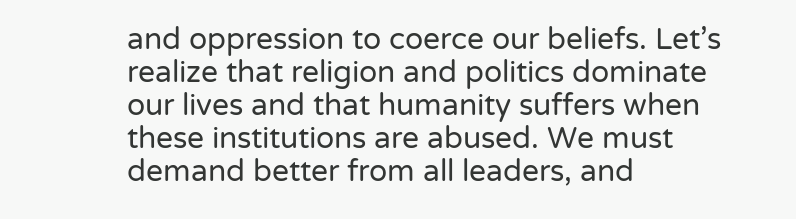and oppression to coerce our beliefs. Let’s realize that religion and politics dominate our lives and that humanity suffers when these institutions are abused. We must demand better from all leaders, and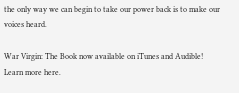the only way we can begin to take our power back is to make our voices heard.

War Virgin: The Book now available on iTunes and Audible! Learn more here.